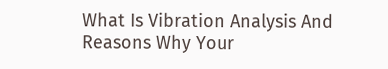What Is Vibration Analysis And Reasons Why Your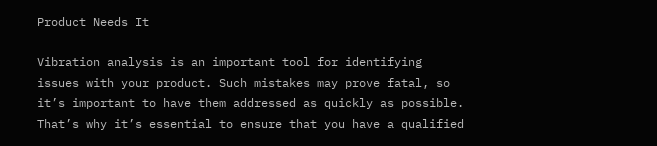Product Needs It

Vibration analysis is an important tool for identifying issues with your product. Such mistakes may prove fatal, so it’s important to have them addressed as quickly as possible. That’s why it’s essential to ensure that you have a qualified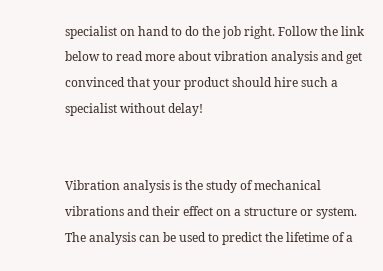specialist on hand to do the job right. Follow the link below to read more about vibration analysis and get convinced that your product should hire such a specialist without delay!


Vibration analysis is the study of mechanical vibrations and their effect on a structure or system. The analysis can be used to predict the lifetime of a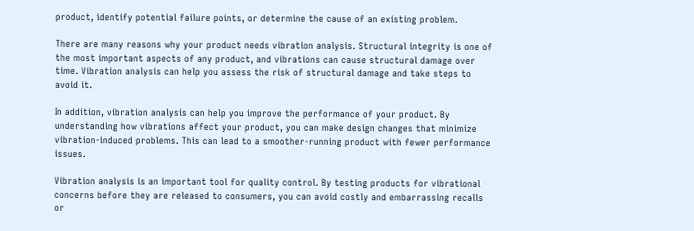product, identify potential failure points, or determine the cause of an existing problem.

There are many reasons why your product needs vibration analysis. Structural integrity is one of the most important aspects of any product, and vibrations can cause structural damage over time. Vibration analysis can help you assess the risk of structural damage and take steps to avoid it.

In addition, vibration analysis can help you improve the performance of your product. By understanding how vibrations affect your product, you can make design changes that minimize vibration-induced problems. This can lead to a smoother-running product with fewer performance issues.

Vibration analysis is an important tool for quality control. By testing products for vibrational concerns before they are released to consumers, you can avoid costly and embarrassing recalls or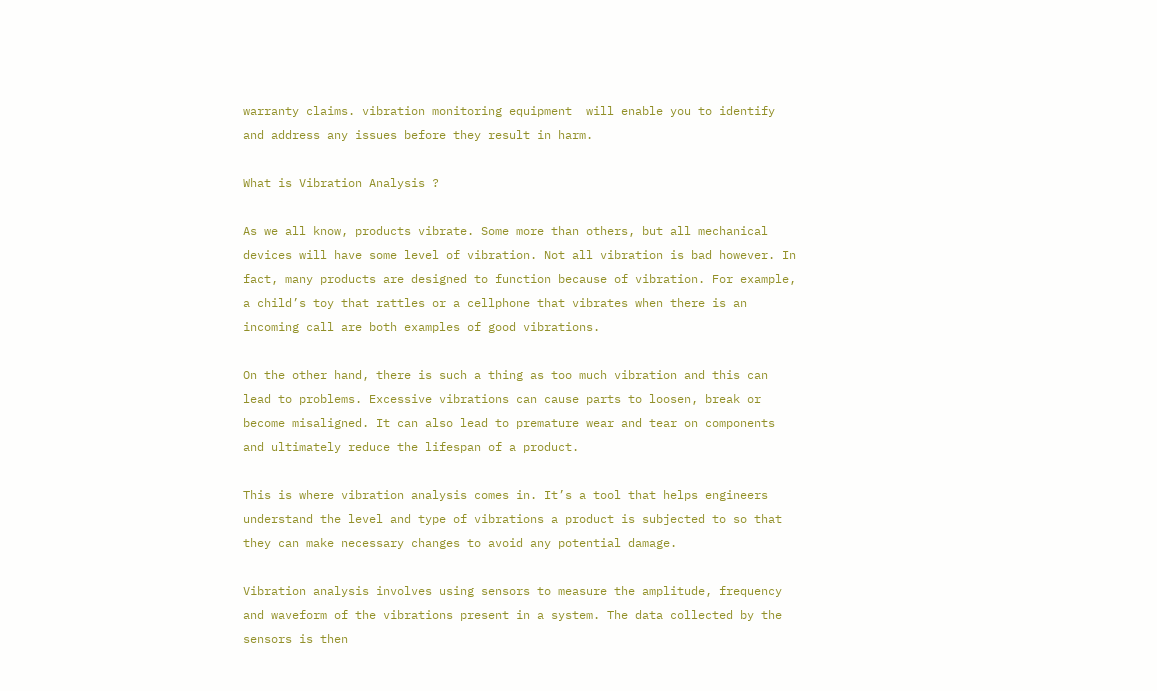warranty claims. vibration monitoring equipment  will enable you to identify and address any issues before they result in harm.

What is Vibration Analysis ?

As we all know, products vibrate. Some more than others, but all mechanical devices will have some level of vibration. Not all vibration is bad however. In fact, many products are designed to function because of vibration. For example, a child’s toy that rattles or a cellphone that vibrates when there is an incoming call are both examples of good vibrations.

On the other hand, there is such a thing as too much vibration and this can lead to problems. Excessive vibrations can cause parts to loosen, break or become misaligned. It can also lead to premature wear and tear on components and ultimately reduce the lifespan of a product.

This is where vibration analysis comes in. It’s a tool that helps engineers understand the level and type of vibrations a product is subjected to so that they can make necessary changes to avoid any potential damage.

Vibration analysis involves using sensors to measure the amplitude, frequency and waveform of the vibrations present in a system. The data collected by the sensors is then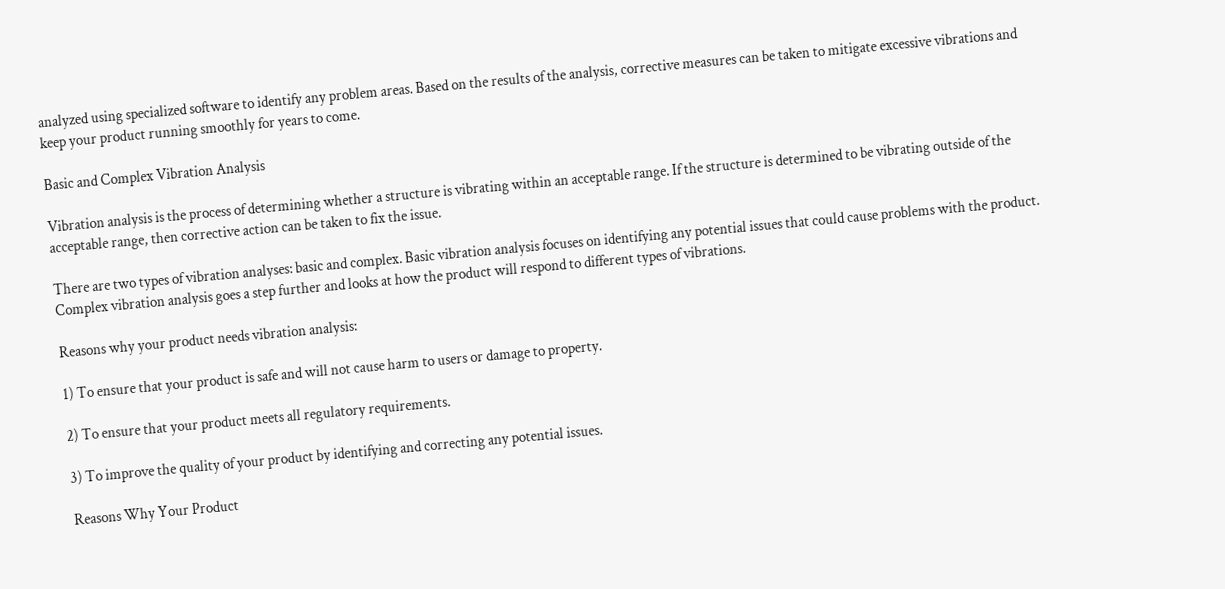analyzed using specialized software to identify any problem areas. Based on the results of the analysis, corrective measures can be taken to mitigate excessive vibrations and keep your product running smoothly for years to come.

Basic and Complex Vibration Analysis

Vibration analysis is the process of determining whether a structure is vibrating within an acceptable range. If the structure is determined to be vibrating outside of the acceptable range, then corrective action can be taken to fix the issue.

There are two types of vibration analyses: basic and complex. Basic vibration analysis focuses on identifying any potential issues that could cause problems with the product. Complex vibration analysis goes a step further and looks at how the product will respond to different types of vibrations.

Reasons why your product needs vibration analysis:

1) To ensure that your product is safe and will not cause harm to users or damage to property.

2) To ensure that your product meets all regulatory requirements.

3) To improve the quality of your product by identifying and correcting any potential issues.

Reasons Why Your Product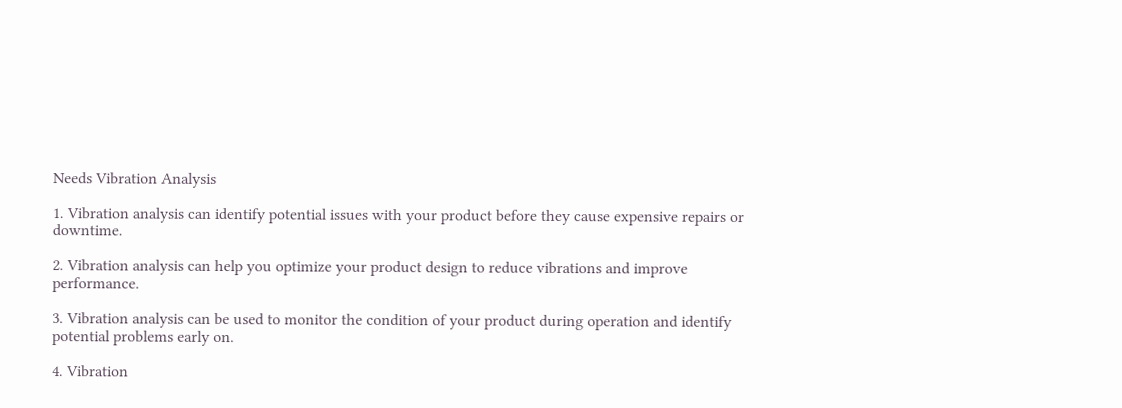Needs Vibration Analysis

1. Vibration analysis can identify potential issues with your product before they cause expensive repairs or downtime.

2. Vibration analysis can help you optimize your product design to reduce vibrations and improve performance.

3. Vibration analysis can be used to monitor the condition of your product during operation and identify potential problems early on.

4. Vibration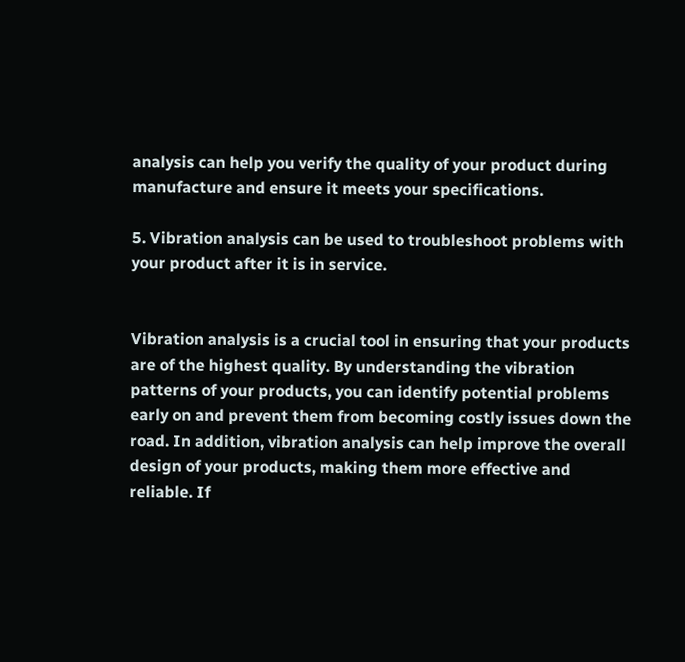analysis can help you verify the quality of your product during manufacture and ensure it meets your specifications.

5. Vibration analysis can be used to troubleshoot problems with your product after it is in service.


Vibration analysis is a crucial tool in ensuring that your products are of the highest quality. By understanding the vibration patterns of your products, you can identify potential problems early on and prevent them from becoming costly issues down the road. In addition, vibration analysis can help improve the overall design of your products, making them more effective and reliable. If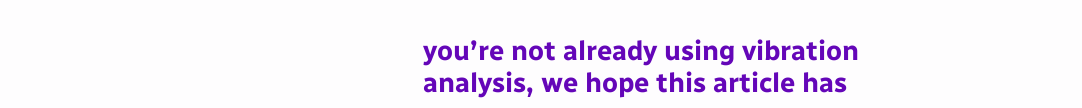you’re not already using vibration analysis, we hope this article has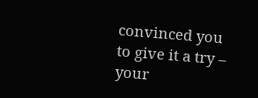convinced you to give it a try – your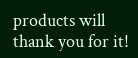products will thank you for it!